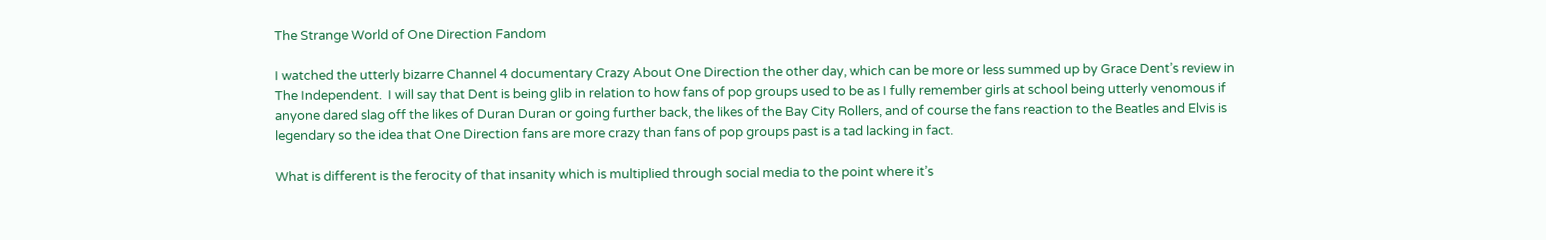The Strange World of One Direction Fandom

I watched the utterly bizarre Channel 4 documentary Crazy About One Direction the other day, which can be more or less summed up by Grace Dent’s review in The Independent.  I will say that Dent is being glib in relation to how fans of pop groups used to be as I fully remember girls at school being utterly venomous if anyone dared slag off the likes of Duran Duran or going further back, the likes of the Bay City Rollers, and of course the fans reaction to the Beatles and Elvis is legendary so the idea that One Direction fans are more crazy than fans of pop groups past is a tad lacking in fact.

What is different is the ferocity of that insanity which is multiplied through social media to the point where it’s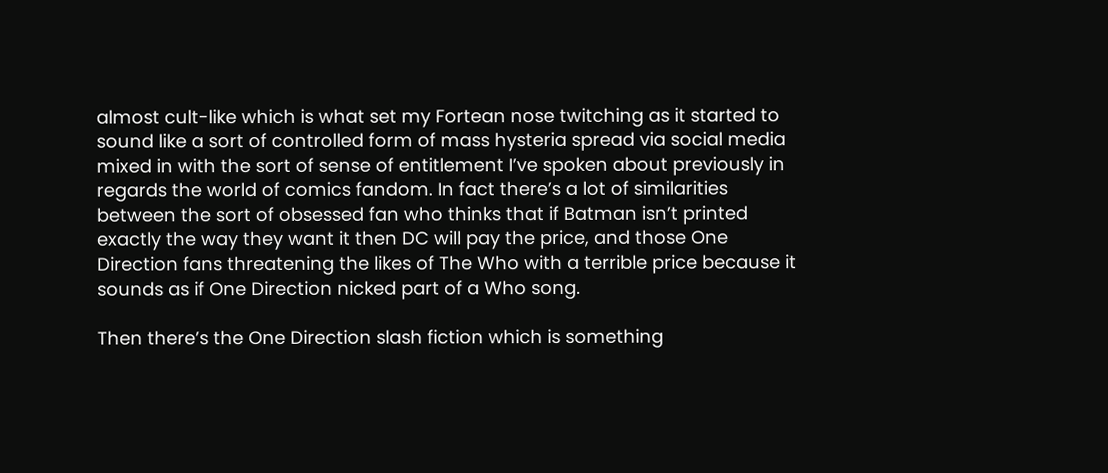almost cult-like which is what set my Fortean nose twitching as it started to sound like a sort of controlled form of mass hysteria spread via social media mixed in with the sort of sense of entitlement I’ve spoken about previously in regards the world of comics fandom. In fact there’s a lot of similarities between the sort of obsessed fan who thinks that if Batman isn’t printed exactly the way they want it then DC will pay the price, and those One Direction fans threatening the likes of The Who with a terrible price because it sounds as if One Direction nicked part of a Who song.

Then there’s the One Direction slash fiction which is something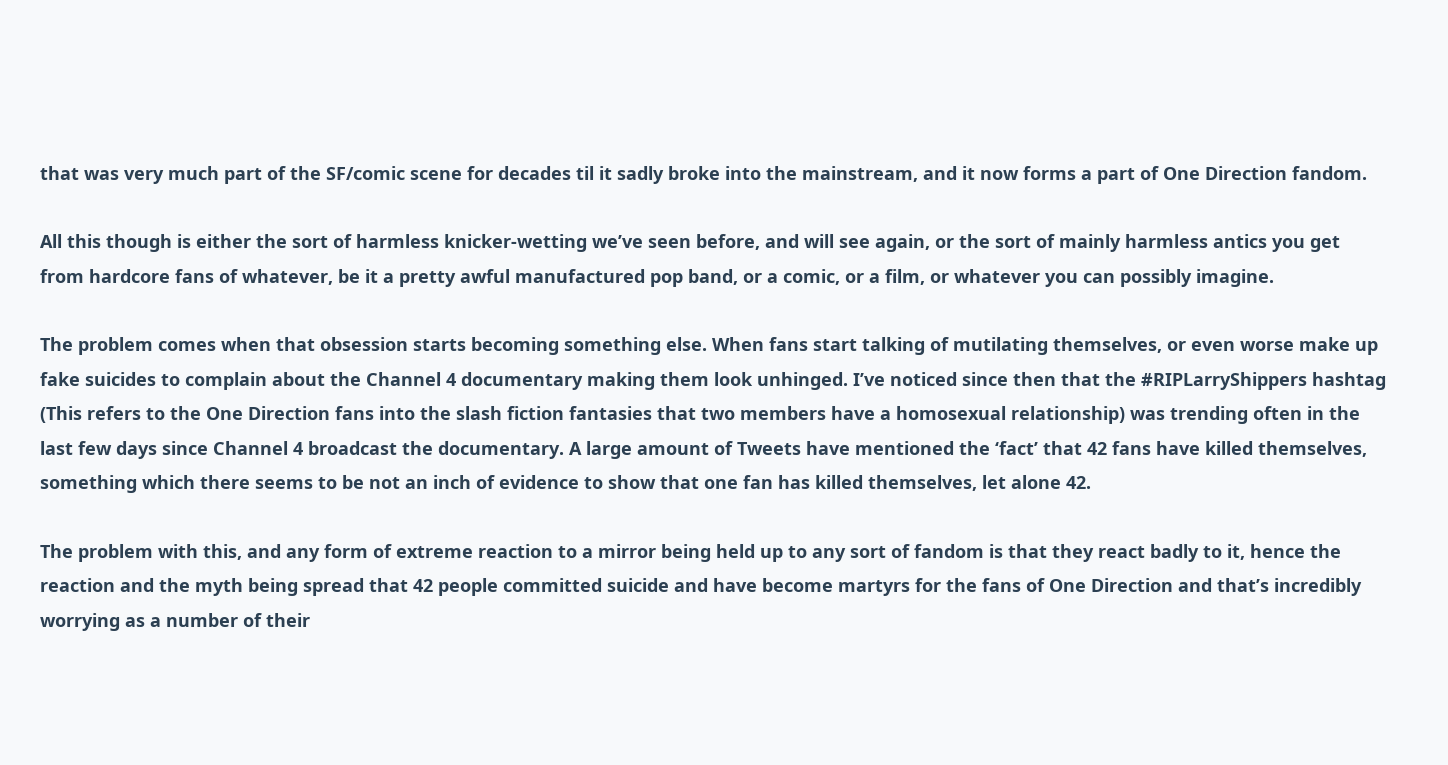that was very much part of the SF/comic scene for decades til it sadly broke into the mainstream, and it now forms a part of One Direction fandom.

All this though is either the sort of harmless knicker-wetting we’ve seen before, and will see again, or the sort of mainly harmless antics you get from hardcore fans of whatever, be it a pretty awful manufactured pop band, or a comic, or a film, or whatever you can possibly imagine.

The problem comes when that obsession starts becoming something else. When fans start talking of mutilating themselves, or even worse make up fake suicides to complain about the Channel 4 documentary making them look unhinged. I’ve noticed since then that the #RIPLarryShippers hashtag (This refers to the One Direction fans into the slash fiction fantasies that two members have a homosexual relationship) was trending often in the last few days since Channel 4 broadcast the documentary. A large amount of Tweets have mentioned the ‘fact’ that 42 fans have killed themselves, something which there seems to be not an inch of evidence to show that one fan has killed themselves, let alone 42.

The problem with this, and any form of extreme reaction to a mirror being held up to any sort of fandom is that they react badly to it, hence the reaction and the myth being spread that 42 people committed suicide and have become martyrs for the fans of One Direction and that’s incredibly worrying as a number of their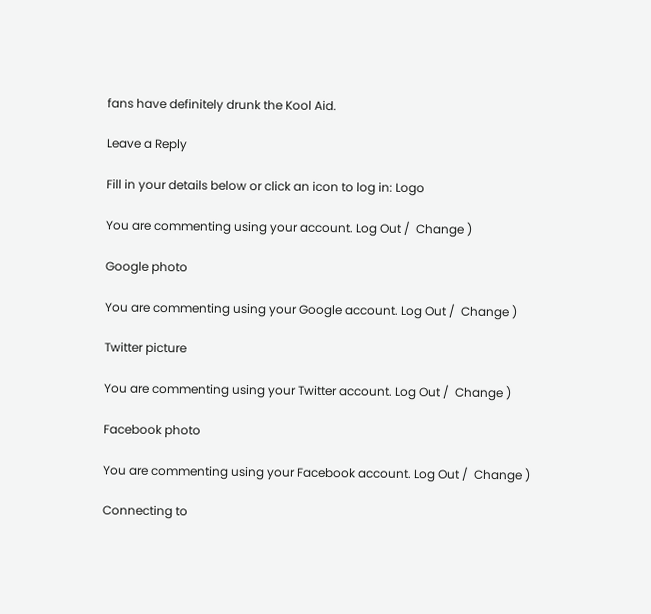fans have definitely drunk the Kool Aid.

Leave a Reply

Fill in your details below or click an icon to log in: Logo

You are commenting using your account. Log Out /  Change )

Google photo

You are commenting using your Google account. Log Out /  Change )

Twitter picture

You are commenting using your Twitter account. Log Out /  Change )

Facebook photo

You are commenting using your Facebook account. Log Out /  Change )

Connecting to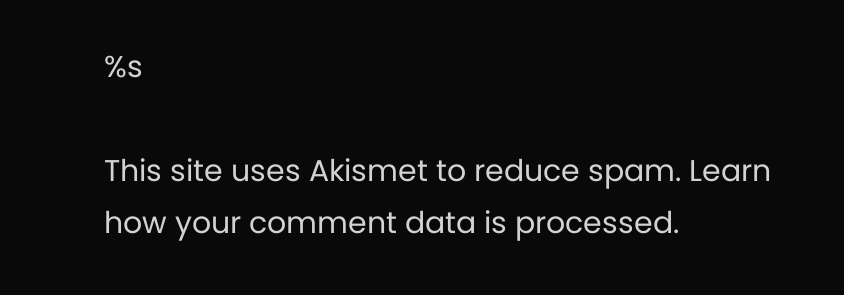%s

This site uses Akismet to reduce spam. Learn how your comment data is processed.